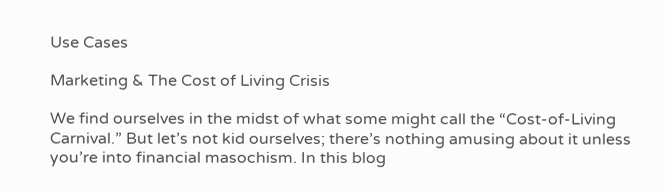Use Cases

Marketing & The Cost of Living Crisis

We find ourselves in the midst of what some might call the “Cost-of-Living Carnival.” But let’s not kid ourselves; there’s nothing amusing about it unless you’re into financial masochism. In this blog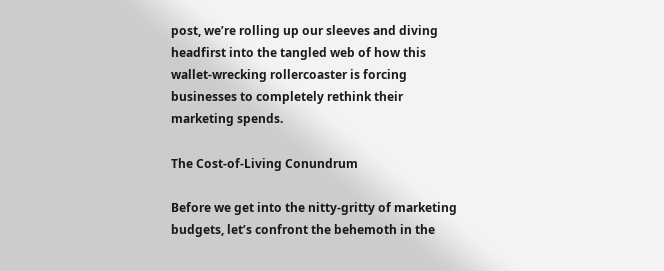post, we’re rolling up our sleeves and diving headfirst into the tangled web of how this wallet-wrecking rollercoaster is forcing businesses to completely rethink their marketing spends.

The Cost-of-Living Conundrum

Before we get into the nitty-gritty of marketing budgets, let’s confront the behemoth in the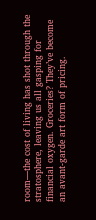room—the cost of living has shot through the stratosphere, leaving us all gasping for financial oxygen. Groceries? They’ve become an avant-garde art form of pricing.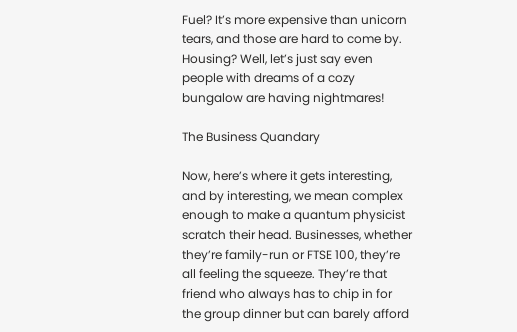Fuel? It’s more expensive than unicorn tears, and those are hard to come by. Housing? Well, let’s just say even people with dreams of a cozy bungalow are having nightmares!

The Business Quandary

Now, here’s where it gets interesting, and by interesting, we mean complex enough to make a quantum physicist scratch their head. Businesses, whether they’re family-run or FTSE 100, they’re all feeling the squeeze. They’re that friend who always has to chip in for the group dinner but can barely afford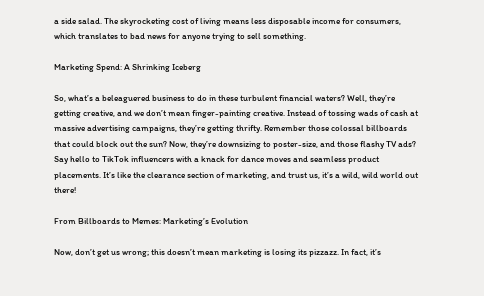a side salad. The skyrocketing cost of living means less disposable income for consumers, which translates to bad news for anyone trying to sell something.

Marketing Spend: A Shrinking Iceberg

So, what’s a beleaguered business to do in these turbulent financial waters? Well, they’re getting creative, and we don’t mean finger-painting creative. Instead of tossing wads of cash at massive advertising campaigns, they’re getting thrifty. Remember those colossal billboards that could block out the sun? Now, they’re downsizing to poster-size, and those flashy TV ads? Say hello to TikTok influencers with a knack for dance moves and seamless product placements. It’s like the clearance section of marketing, and trust us, it’s a wild, wild world out there!

From Billboards to Memes: Marketing’s Evolution

Now, don’t get us wrong; this doesn’t mean marketing is losing its pizzazz. In fact, it’s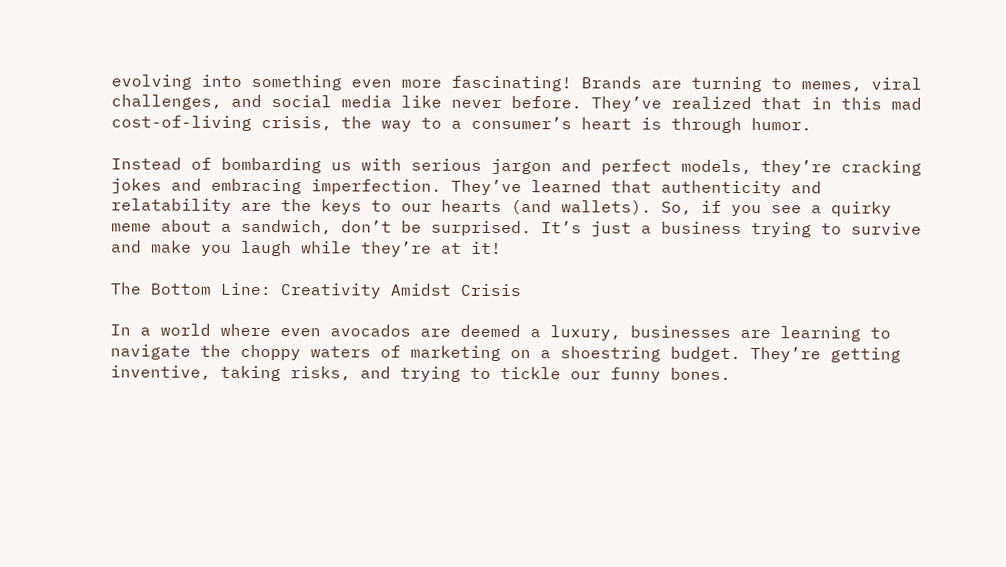evolving into something even more fascinating! Brands are turning to memes, viral challenges, and social media like never before. They’ve realized that in this mad cost-of-living crisis, the way to a consumer’s heart is through humor.

Instead of bombarding us with serious jargon and perfect models, they’re cracking jokes and embracing imperfection. They’ve learned that authenticity and relatability are the keys to our hearts (and wallets). So, if you see a quirky meme about a sandwich, don’t be surprised. It’s just a business trying to survive and make you laugh while they’re at it!

The Bottom Line: Creativity Amidst Crisis

In a world where even avocados are deemed a luxury, businesses are learning to navigate the choppy waters of marketing on a shoestring budget. They’re getting inventive, taking risks, and trying to tickle our funny bones.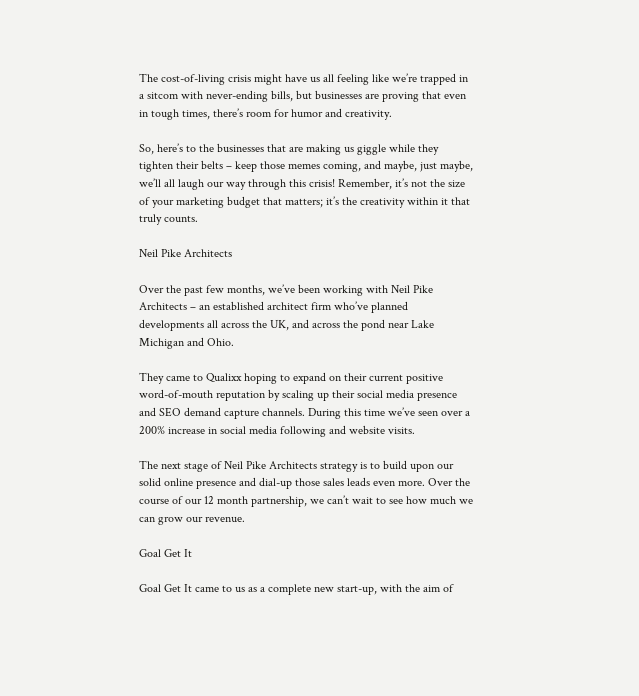The cost-of-living crisis might have us all feeling like we’re trapped in a sitcom with never-ending bills, but businesses are proving that even in tough times, there’s room for humor and creativity.

So, here’s to the businesses that are making us giggle while they tighten their belts – keep those memes coming, and maybe, just maybe, we’ll all laugh our way through this crisis! Remember, it’s not the size of your marketing budget that matters; it’s the creativity within it that truly counts.

Neil Pike Architects

Over the past few months, we’ve been working with Neil Pike Architects – an established architect firm who’ve planned developments all across the UK, and across the pond near Lake Michigan and Ohio.

They came to Qualixx hoping to expand on their current positive word-of-mouth reputation by scaling up their social media presence and SEO demand capture channels. During this time we’ve seen over a 200% increase in social media following and website visits.

The next stage of Neil Pike Architects strategy is to build upon our solid online presence and dial-up those sales leads even more. Over the course of our 12 month partnership, we can’t wait to see how much we can grow our revenue.

Goal Get It

Goal Get It came to us as a complete new start-up, with the aim of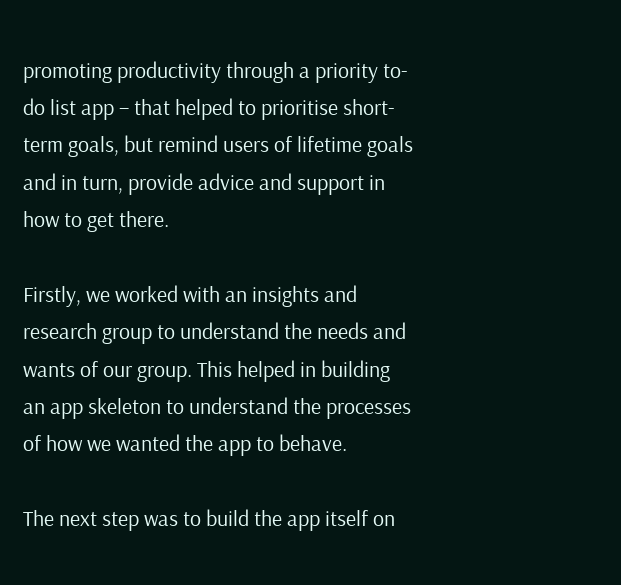promoting productivity through a priority to-do list app – that helped to prioritise short-term goals, but remind users of lifetime goals and in turn, provide advice and support in how to get there.

Firstly, we worked with an insights and research group to understand the needs and wants of our group. This helped in building an app skeleton to understand the processes of how we wanted the app to behave.

The next step was to build the app itself on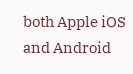both Apple iOS and Android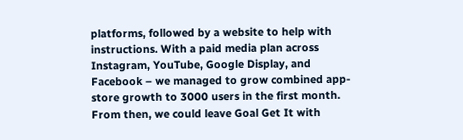platforms, followed by a website to help with instructions. With a paid media plan across Instagram, YouTube, Google Display, and Facebook – we managed to grow combined app-store growth to 3000 users in the first month. From then, we could leave Goal Get It with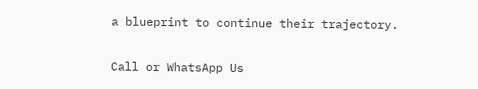a blueprint to continue their trajectory.

Call or WhatsApp Us